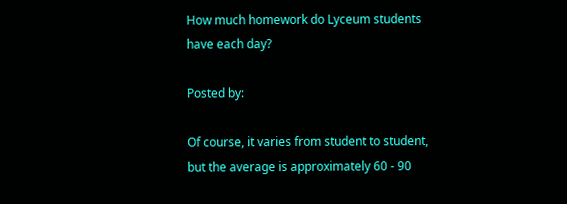How much homework do Lyceum students have each day?

Posted by:

Of course, it varies from student to student, but the average is approximately 60 - 90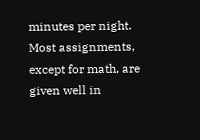minutes per night. Most assignments, except for math, are given well in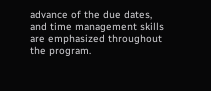advance of the due dates, and time management skills are emphasized throughout the program.